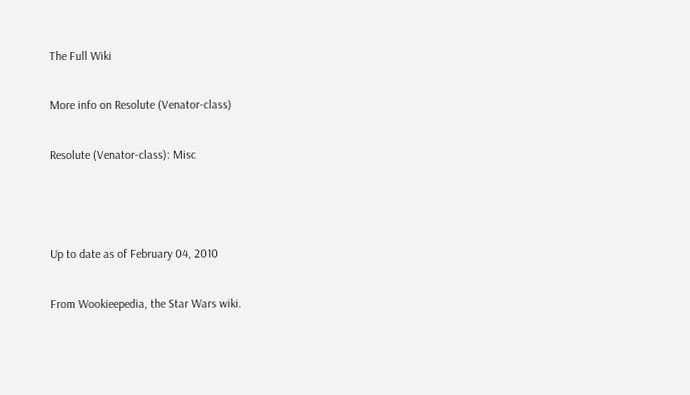The Full Wiki

More info on Resolute (Venator-class)

Resolute (Venator-class): Misc



Up to date as of February 04, 2010

From Wookieepedia, the Star Wars wiki.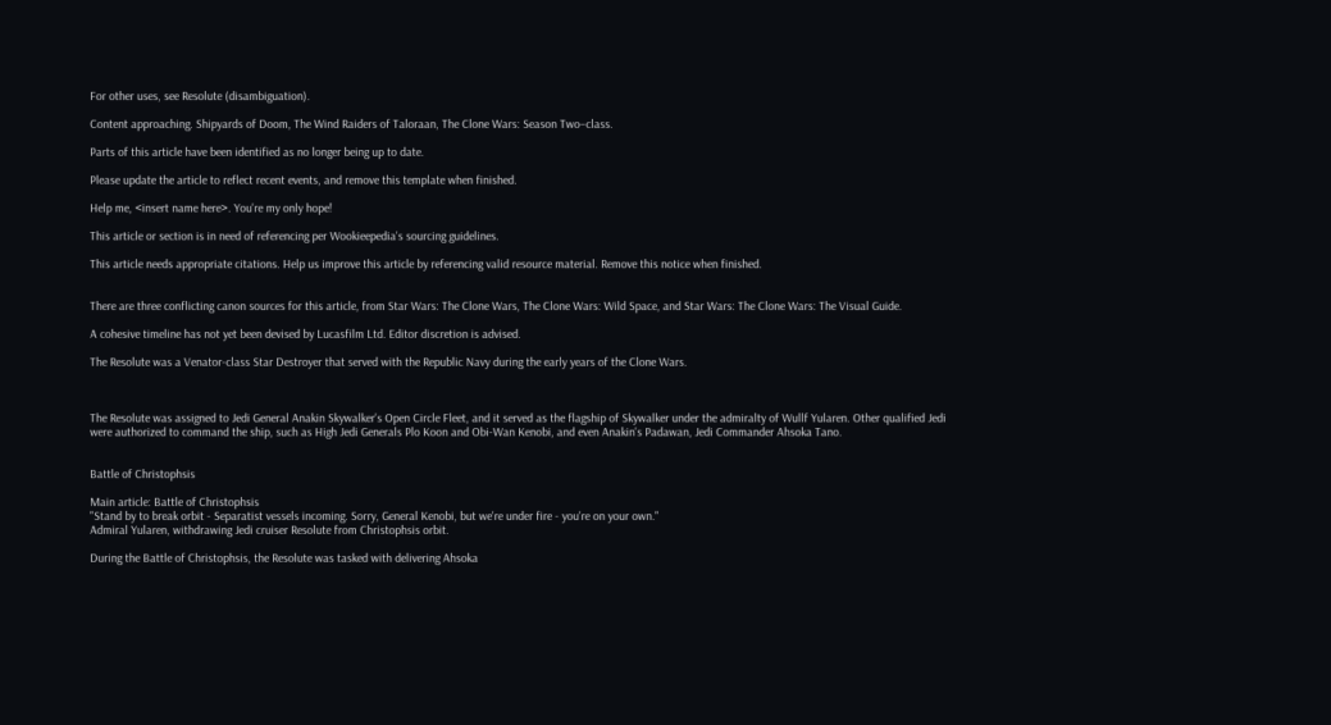For other uses, see Resolute (disambiguation).

Content approaching. Shipyards of Doom, The Wind Raiders of Taloraan, The Clone Wars: Season Two–class.

Parts of this article have been identified as no longer being up to date.

Please update the article to reflect recent events, and remove this template when finished.

Help me, <insert name here>. You're my only hope!

This article or section is in need of referencing per Wookieepedia's sourcing guidelines.

This article needs appropriate citations. Help us improve this article by referencing valid resource material. Remove this notice when finished.


There are three conflicting canon sources for this article, from Star Wars: The Clone Wars, The Clone Wars: Wild Space, and Star Wars: The Clone Wars: The Visual Guide.

A cohesive timeline has not yet been devised by Lucasfilm Ltd. Editor discretion is advised.

The Resolute was a Venator-class Star Destroyer that served with the Republic Navy during the early years of the Clone Wars.



The Resolute was assigned to Jedi General Anakin Skywalker's Open Circle Fleet, and it served as the flagship of Skywalker under the admiralty of Wullf Yularen. Other qualified Jedi were authorized to command the ship, such as High Jedi Generals Plo Koon and Obi-Wan Kenobi, and even Anakin's Padawan, Jedi Commander Ahsoka Tano.


Battle of Christophsis

Main article: Battle of Christophsis
"Stand by to break orbit - Separatist vessels incoming. Sorry, General Kenobi, but we're under fire - you're on your own."
Admiral Yularen, withdrawing Jedi cruiser Resolute from Christophsis orbit.

During the Battle of Christophsis, the Resolute was tasked with delivering Ahsoka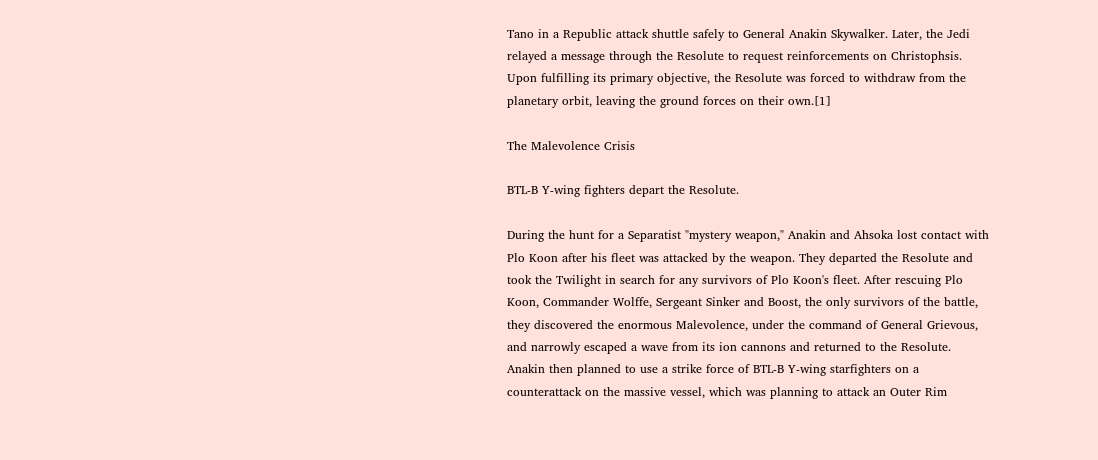Tano in a Republic attack shuttle safely to General Anakin Skywalker. Later, the Jedi relayed a message through the Resolute to request reinforcements on Christophsis. Upon fulfilling its primary objective, the Resolute was forced to withdraw from the planetary orbit, leaving the ground forces on their own.[1]

The Malevolence Crisis

BTL-B Y-wing fighters depart the Resolute.

During the hunt for a Separatist "mystery weapon," Anakin and Ahsoka lost contact with Plo Koon after his fleet was attacked by the weapon. They departed the Resolute and took the Twilight in search for any survivors of Plo Koon's fleet. After rescuing Plo Koon, Commander Wolffe, Sergeant Sinker and Boost, the only survivors of the battle, they discovered the enormous Malevolence, under the command of General Grievous, and narrowly escaped a wave from its ion cannons and returned to the Resolute. Anakin then planned to use a strike force of BTL-B Y-wing starfighters on a counterattack on the massive vessel, which was planning to attack an Outer Rim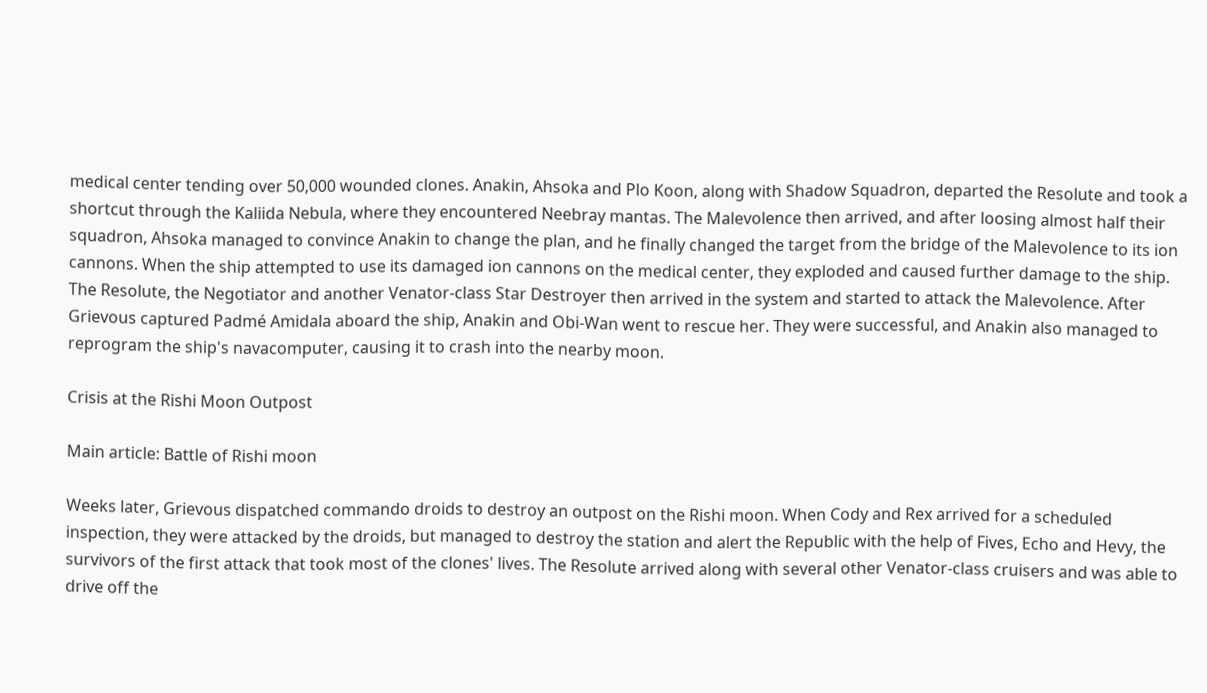medical center tending over 50,000 wounded clones. Anakin, Ahsoka and Plo Koon, along with Shadow Squadron, departed the Resolute and took a shortcut through the Kaliida Nebula, where they encountered Neebray mantas. The Malevolence then arrived, and after loosing almost half their squadron, Ahsoka managed to convince Anakin to change the plan, and he finally changed the target from the bridge of the Malevolence to its ion cannons. When the ship attempted to use its damaged ion cannons on the medical center, they exploded and caused further damage to the ship. The Resolute, the Negotiator and another Venator-class Star Destroyer then arrived in the system and started to attack the Malevolence. After Grievous captured Padmé Amidala aboard the ship, Anakin and Obi-Wan went to rescue her. They were successful, and Anakin also managed to reprogram the ship's navacomputer, causing it to crash into the nearby moon.

Crisis at the Rishi Moon Outpost

Main article: Battle of Rishi moon

Weeks later, Grievous dispatched commando droids to destroy an outpost on the Rishi moon. When Cody and Rex arrived for a scheduled inspection, they were attacked by the droids, but managed to destroy the station and alert the Republic with the help of Fives, Echo and Hevy, the survivors of the first attack that took most of the clones' lives. The Resolute arrived along with several other Venator-class cruisers and was able to drive off the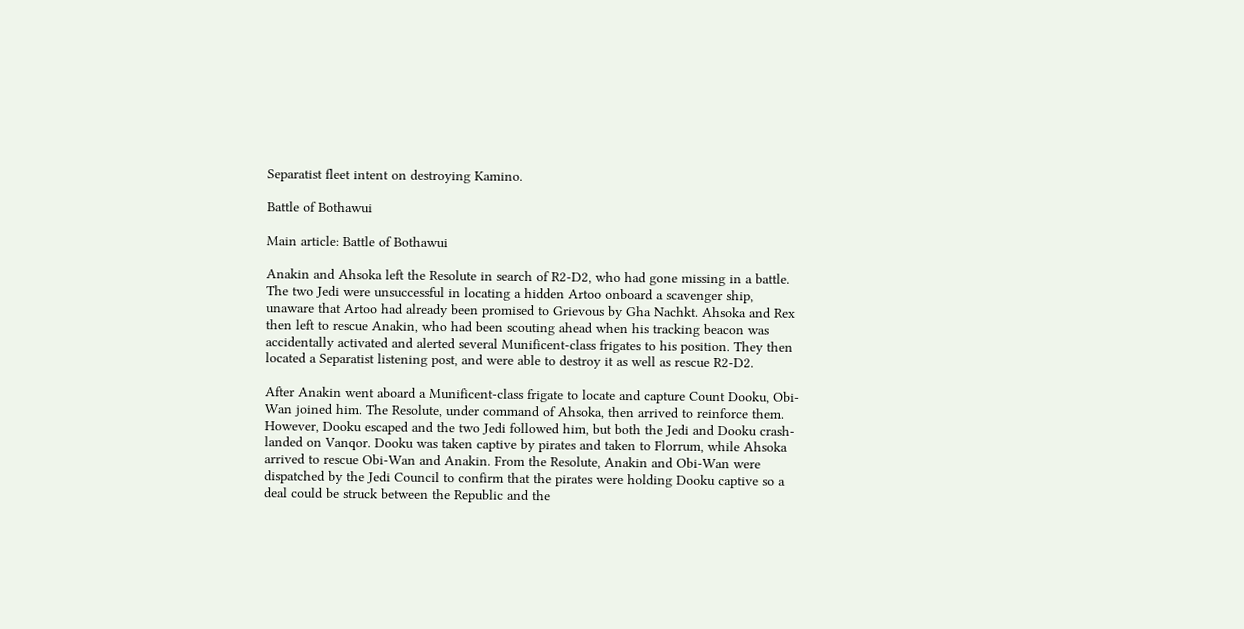Separatist fleet intent on destroying Kamino.

Battle of Bothawui

Main article: Battle of Bothawui

Anakin and Ahsoka left the Resolute in search of R2-D2, who had gone missing in a battle. The two Jedi were unsuccessful in locating a hidden Artoo onboard a scavenger ship, unaware that Artoo had already been promised to Grievous by Gha Nachkt. Ahsoka and Rex then left to rescue Anakin, who had been scouting ahead when his tracking beacon was accidentally activated and alerted several Munificent-class frigates to his position. They then located a Separatist listening post, and were able to destroy it as well as rescue R2-D2.

After Anakin went aboard a Munificent-class frigate to locate and capture Count Dooku, Obi-Wan joined him. The Resolute, under command of Ahsoka, then arrived to reinforce them. However, Dooku escaped and the two Jedi followed him, but both the Jedi and Dooku crash-landed on Vanqor. Dooku was taken captive by pirates and taken to Florrum, while Ahsoka arrived to rescue Obi-Wan and Anakin. From the Resolute, Anakin and Obi-Wan were dispatched by the Jedi Council to confirm that the pirates were holding Dooku captive so a deal could be struck between the Republic and the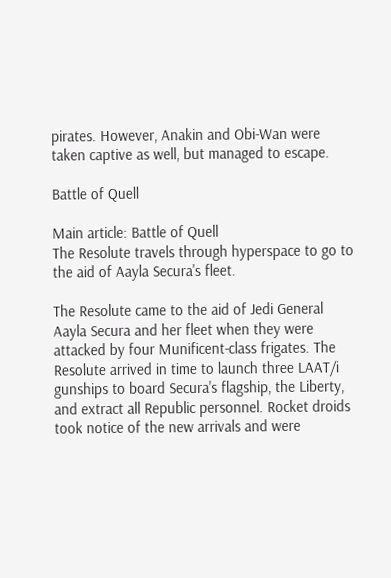pirates. However, Anakin and Obi-Wan were taken captive as well, but managed to escape.

Battle of Quell

Main article: Battle of Quell
The Resolute travels through hyperspace to go to the aid of Aayla Secura's fleet.

The Resolute came to the aid of Jedi General Aayla Secura and her fleet when they were attacked by four Munificent-class frigates. The Resolute arrived in time to launch three LAAT/i gunships to board Secura's flagship, the Liberty, and extract all Republic personnel. Rocket droids took notice of the new arrivals and were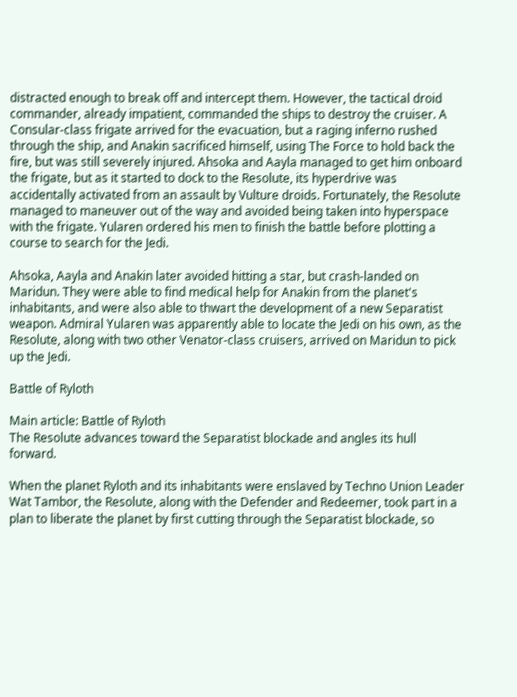distracted enough to break off and intercept them. However, the tactical droid commander, already impatient, commanded the ships to destroy the cruiser. A Consular-class frigate arrived for the evacuation, but a raging inferno rushed through the ship, and Anakin sacrificed himself, using The Force to hold back the fire, but was still severely injured. Ahsoka and Aayla managed to get him onboard the frigate, but as it started to dock to the Resolute, its hyperdrive was accidentally activated from an assault by Vulture droids. Fortunately, the Resolute managed to maneuver out of the way and avoided being taken into hyperspace with the frigate. Yularen ordered his men to finish the battle before plotting a course to search for the Jedi.

Ahsoka, Aayla and Anakin later avoided hitting a star, but crash-landed on Maridun. They were able to find medical help for Anakin from the planet's inhabitants, and were also able to thwart the development of a new Separatist weapon. Admiral Yularen was apparently able to locate the Jedi on his own, as the Resolute, along with two other Venator-class cruisers, arrived on Maridun to pick up the Jedi.

Battle of Ryloth

Main article: Battle of Ryloth
The Resolute advances toward the Separatist blockade and angles its hull forward.

When the planet Ryloth and its inhabitants were enslaved by Techno Union Leader Wat Tambor, the Resolute, along with the Defender and Redeemer, took part in a plan to liberate the planet by first cutting through the Separatist blockade, so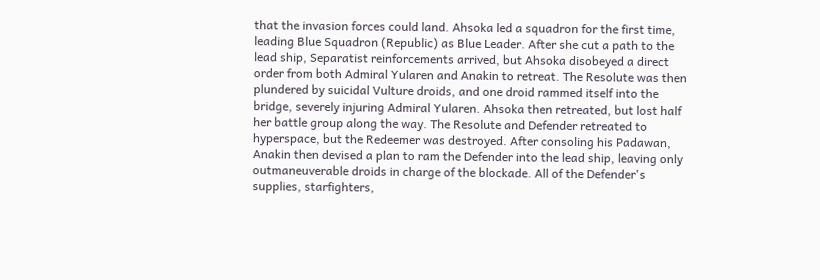that the invasion forces could land. Ahsoka led a squadron for the first time, leading Blue Squadron (Republic) as Blue Leader. After she cut a path to the lead ship, Separatist reinforcements arrived, but Ahsoka disobeyed a direct order from both Admiral Yularen and Anakin to retreat. The Resolute was then plundered by suicidal Vulture droids, and one droid rammed itself into the bridge, severely injuring Admiral Yularen. Ahsoka then retreated, but lost half her battle group along the way. The Resolute and Defender retreated to hyperspace, but the Redeemer was destroyed. After consoling his Padawan, Anakin then devised a plan to ram the Defender into the lead ship, leaving only outmaneuverable droids in charge of the blockade. All of the Defender's supplies, starfighters,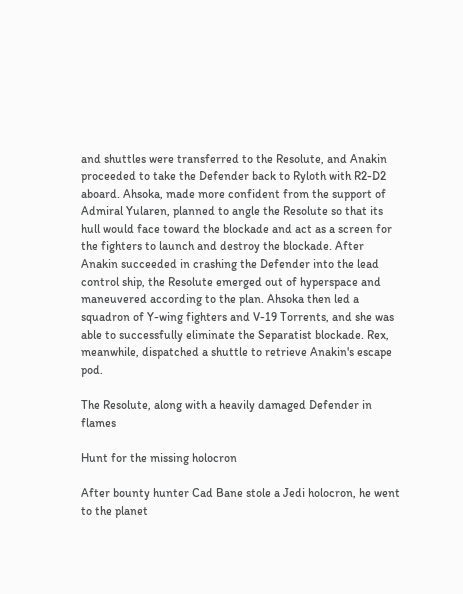and shuttles were transferred to the Resolute, and Anakin proceeded to take the Defender back to Ryloth with R2-D2 aboard. Ahsoka, made more confident from the support of Admiral Yularen, planned to angle the Resolute so that its hull would face toward the blockade and act as a screen for the fighters to launch and destroy the blockade. After Anakin succeeded in crashing the Defender into the lead control ship, the Resolute emerged out of hyperspace and maneuvered according to the plan. Ahsoka then led a squadron of Y-wing fighters and V-19 Torrents, and she was able to successfully eliminate the Separatist blockade. Rex, meanwhile, dispatched a shuttle to retrieve Anakin's escape pod.

The Resolute, along with a heavily damaged Defender in flames

Hunt for the missing holocron

After bounty hunter Cad Bane stole a Jedi holocron, he went to the planet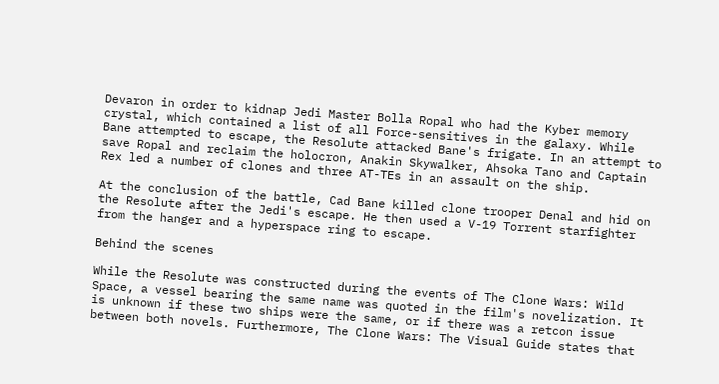Devaron in order to kidnap Jedi Master Bolla Ropal who had the Kyber memory crystal, which contained a list of all Force-sensitives in the galaxy. While Bane attempted to escape, the Resolute attacked Bane's frigate. In an attempt to save Ropal and reclaim the holocron, Anakin Skywalker, Ahsoka Tano and Captain Rex led a number of clones and three AT-TEs in an assault on the ship.

At the conclusion of the battle, Cad Bane killed clone trooper Denal and hid on the Resolute after the Jedi's escape. He then used a V-19 Torrent starfighter from the hanger and a hyperspace ring to escape.

Behind the scenes

While the Resolute was constructed during the events of The Clone Wars: Wild Space, a vessel bearing the same name was quoted in the film's novelization. It is unknown if these two ships were the same, or if there was a retcon issue between both novels. Furthermore, The Clone Wars: The Visual Guide states that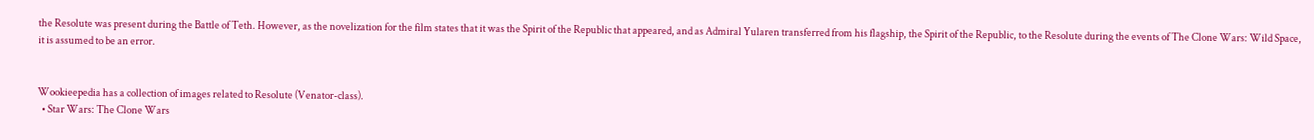the Resolute was present during the Battle of Teth. However, as the novelization for the film states that it was the Spirit of the Republic that appeared, and as Admiral Yularen transferred from his flagship, the Spirit of the Republic, to the Resolute during the events of The Clone Wars: Wild Space, it is assumed to be an error.


Wookieepedia has a collection of images related to Resolute (Venator-class).
  • Star Wars: The Clone Wars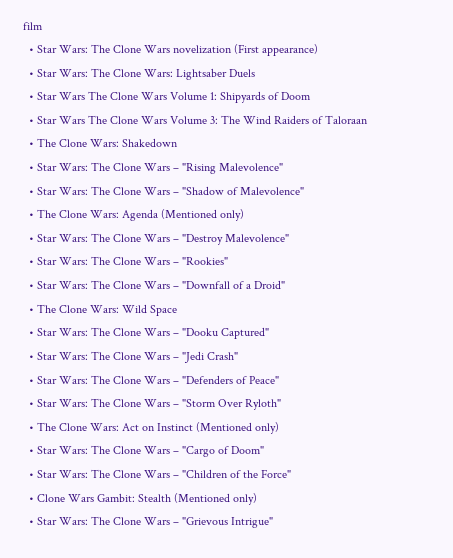film
  • Star Wars: The Clone Wars novelization (First appearance)
  • Star Wars: The Clone Wars: Lightsaber Duels
  • Star Wars The Clone Wars Volume 1: Shipyards of Doom
  • Star Wars The Clone Wars Volume 3: The Wind Raiders of Taloraan
  • The Clone Wars: Shakedown
  • Star Wars: The Clone Wars – "Rising Malevolence"
  • Star Wars: The Clone Wars – "Shadow of Malevolence"
  • The Clone Wars: Agenda (Mentioned only)
  • Star Wars: The Clone Wars – "Destroy Malevolence"
  • Star Wars: The Clone Wars – "Rookies"
  • Star Wars: The Clone Wars – "Downfall of a Droid"
  • The Clone Wars: Wild Space
  • Star Wars: The Clone Wars – "Dooku Captured"
  • Star Wars: The Clone Wars – "Jedi Crash"
  • Star Wars: The Clone Wars – "Defenders of Peace"
  • Star Wars: The Clone Wars – "Storm Over Ryloth"
  • The Clone Wars: Act on Instinct (Mentioned only)
  • Star Wars: The Clone Wars – "Cargo of Doom"
  • Star Wars: The Clone Wars – "Children of the Force"
  • Clone Wars Gambit: Stealth (Mentioned only)
  • Star Wars: The Clone Wars – "Grievous Intrigue"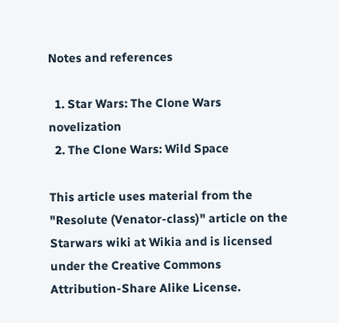Notes and references

  1. Star Wars: The Clone Wars novelization
  2. The Clone Wars: Wild Space

This article uses material from the "Resolute (Venator-class)" article on the Starwars wiki at Wikia and is licensed under the Creative Commons Attribution-Share Alike License.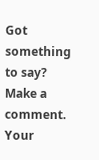Got something to say? Make a comment.
Your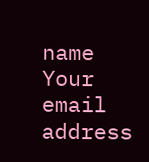name
Your email address